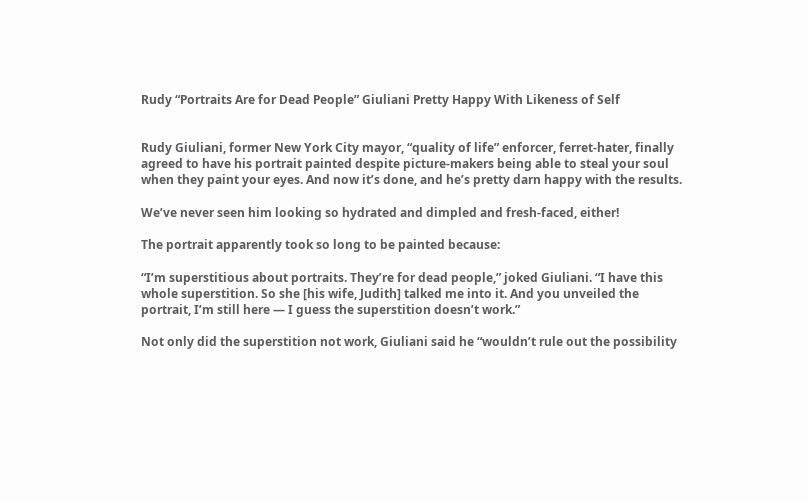Rudy “Portraits Are for Dead People” Giuliani Pretty Happy With Likeness of Self


Rudy Giuliani, former New York City mayor, “quality of life” enforcer, ferret-hater, finally agreed to have his portrait painted despite picture-makers being able to steal your soul when they paint your eyes. And now it’s done, and he’s pretty darn happy with the results.

We’ve never seen him looking so hydrated and dimpled and fresh-faced, either!

The portrait apparently took so long to be painted because:

“I’m superstitious about portraits. They’re for dead people,” joked Giuliani. “I have this whole superstition. So she [his wife, Judith] talked me into it. And you unveiled the portrait, I’m still here — I guess the superstition doesn’t work.”

Not only did the superstition not work, Giuliani said he “wouldn’t rule out the possibility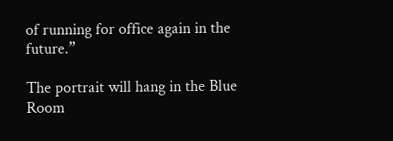of running for office again in the future.”

The portrait will hang in the Blue Room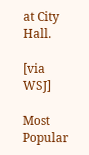at City Hall.

[via WSJ]

Most Popular